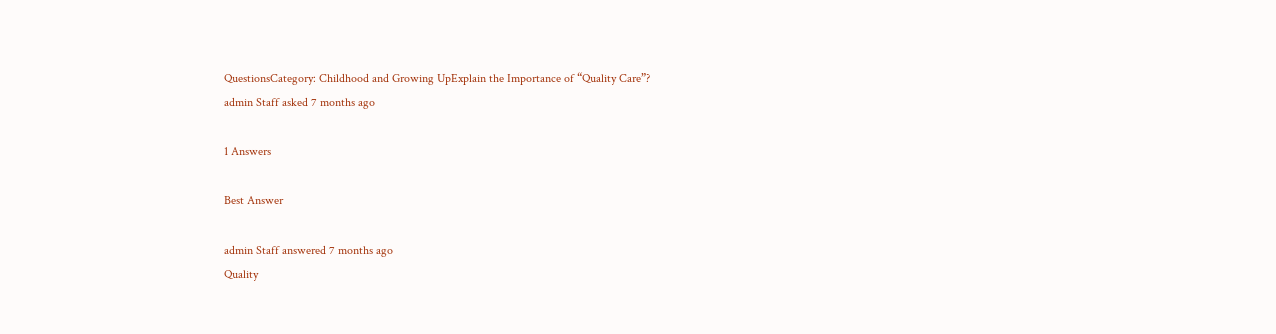QuestionsCategory: Childhood and Growing UpExplain the Importance of “Quality Care”?
admin Staff asked 7 months ago

1 Answers

Best Answer

admin Staff answered 7 months ago
Quality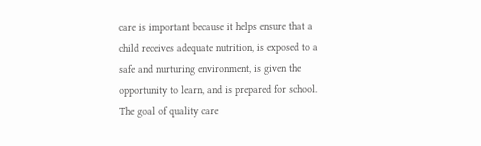care is important because it helps ensure that a child receives adequate nutrition, is exposed to a safe and nurturing environment, is given the opportunity to learn, and is prepared for school. The goal of quality care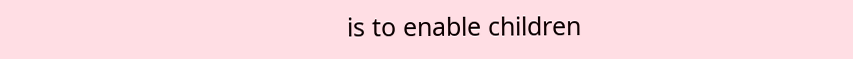is to enable children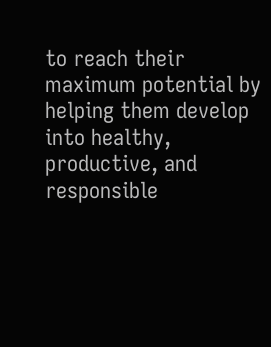to reach their maximum potential by helping them develop into healthy, productive, and responsible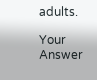adults.

Your Answer